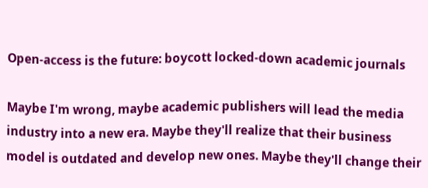Open-access is the future: boycott locked-down academic journals

Maybe I'm wrong, maybe academic publishers will lead the media industry into a new era. Maybe they'll realize that their business model is outdated and develop new ones. Maybe they'll change their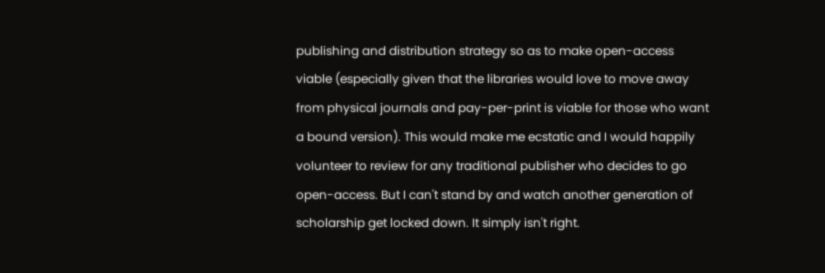publishing and distribution strategy so as to make open-access viable (especially given that the libraries would love to move away from physical journals and pay-per-print is viable for those who want a bound version). This would make me ecstatic and I would happily volunteer to review for any traditional publisher who decides to go open-access. But I can't stand by and watch another generation of scholarship get locked down. It simply isn't right.